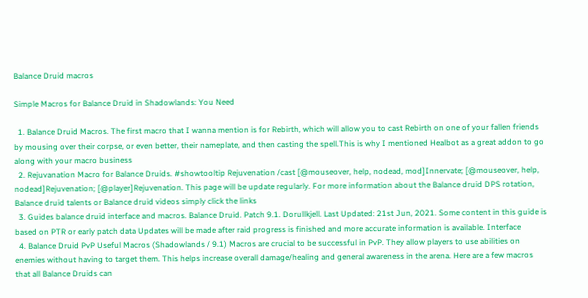Balance Druid macros

Simple Macros for Balance Druid in Shadowlands: You Need

  1. Balance Druid Macros. The first macro that I wanna mention is for Rebirth, which will allow you to cast Rebirth on one of your fallen friends by mousing over their corpse, or even better, their nameplate, and then casting the spell.This is why I mentioned Healbot as a great addon to go along with your macro business
  2. Rejuvanation Macro for Balance Druids. #showtooltip Rejuvenation /cast [@mouseover, help, nodead, mod]Innervate; [@mouseover, help, nodead]Rejuvenation; [@player]Rejuvenation. This page will be update regularly. For more information about the Balance druid DPS rotation, Balance druid talents or Balance druid videos simply click the links
  3. Guides balance druid interface and macros. Balance Druid. Patch 9.1. Dorullkjell. Last Updated: 21st Jun, 2021. Some content in this guide is based on PTR or early patch data Updates will be made after raid progress is finished and more accurate information is available. Interface
  4. Balance Druid PvP Useful Macros (Shadowlands / 9.1) Macros are crucial to be successful in PvP. They allow players to use abilities on enemies without having to target them. This helps increase overall damage/healing and general awareness in the arena. Here are a few macros that all Balance Druids can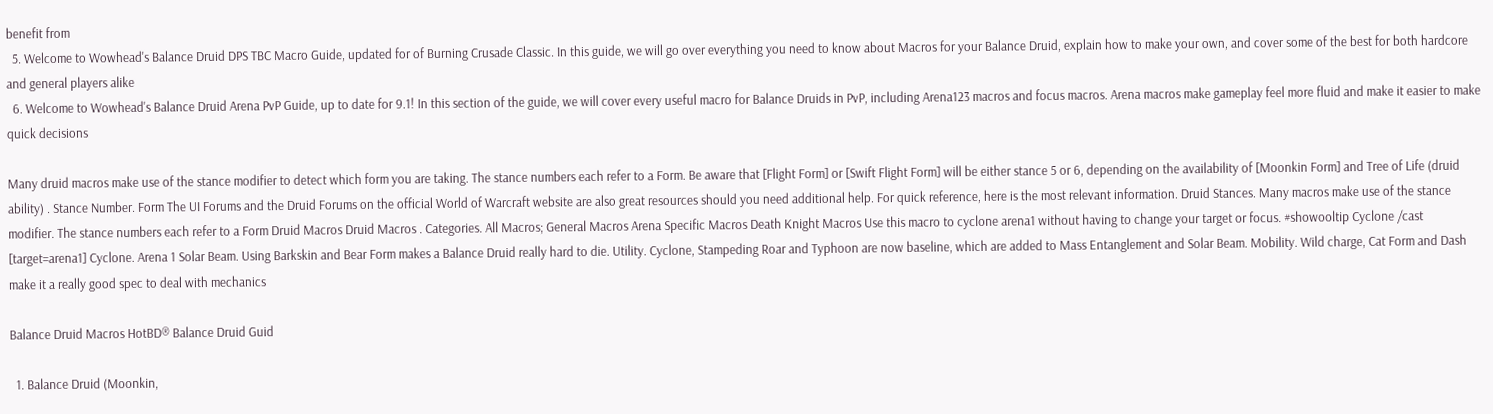benefit from
  5. Welcome to Wowhead's Balance Druid DPS TBC Macro Guide, updated for of Burning Crusade Classic. In this guide, we will go over everything you need to know about Macros for your Balance Druid, explain how to make your own, and cover some of the best for both hardcore and general players alike
  6. Welcome to Wowhead's Balance Druid Arena PvP Guide, up to date for 9.1! In this section of the guide, we will cover every useful macro for Balance Druids in PvP, including Arena123 macros and focus macros. Arena macros make gameplay feel more fluid and make it easier to make quick decisions

Many druid macros make use of the stance modifier to detect which form you are taking. The stance numbers each refer to a Form. Be aware that [Flight Form] or [Swift Flight Form] will be either stance 5 or 6, depending on the availability of [Moonkin Form] and Tree of Life (druid ability) . Stance Number. Form The UI Forums and the Druid Forums on the official World of Warcraft website are also great resources should you need additional help. For quick reference, here is the most relevant information. Druid Stances. Many macros make use of the stance modifier. The stance numbers each refer to a Form Druid Macros Druid Macros . Categories. All Macros; General Macros Arena Specific Macros Death Knight Macros Use this macro to cyclone arena1 without having to change your target or focus. #showooltip Cyclone /cast [target=arena1] Cyclone. Arena 1 Solar Beam. Using Barkskin and Bear Form makes a Balance Druid really hard to die. Utility. Cyclone, Stampeding Roar and Typhoon are now baseline, which are added to Mass Entanglement and Solar Beam. Mobility. Wild charge, Cat Form and Dash make it a really good spec to deal with mechanics

Balance Druid Macros HotBD® Balance Druid Guid

  1. Balance Druid (Moonkin,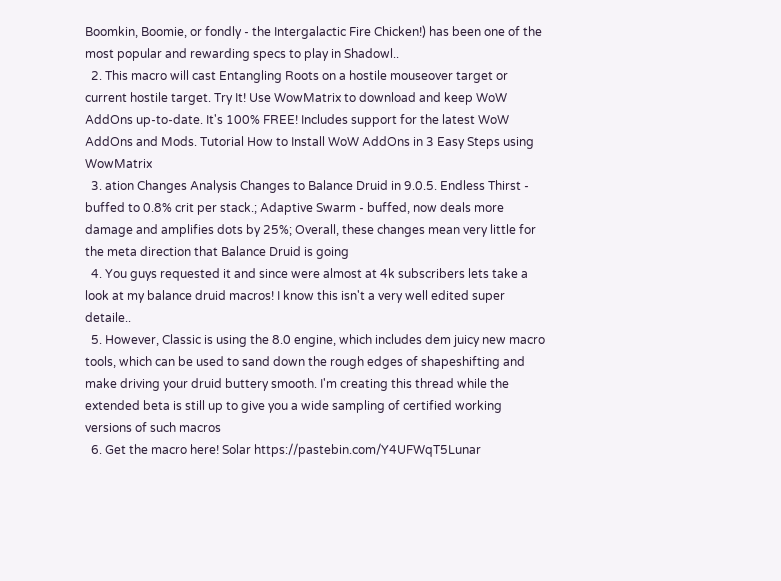Boomkin, Boomie, or fondly - the Intergalactic Fire Chicken!) has been one of the most popular and rewarding specs to play in Shadowl..
  2. This macro will cast Entangling Roots on a hostile mouseover target or current hostile target. Try It! Use WowMatrix to download and keep WoW AddOns up-to-date. It's 100% FREE! Includes support for the latest WoW AddOns and Mods. Tutorial How to Install WoW AddOns in 3 Easy Steps using WowMatrix
  3. ation Changes Analysis Changes to Balance Druid in 9.0.5. Endless Thirst - buffed to 0.8% crit per stack.; Adaptive Swarm - buffed, now deals more damage and amplifies dots by 25%; Overall, these changes mean very little for the meta direction that Balance Druid is going
  4. You guys requested it and since were almost at 4k subscribers lets take a look at my balance druid macros! I know this isn't a very well edited super detaile..
  5. However, Classic is using the 8.0 engine, which includes dem juicy new macro tools, which can be used to sand down the rough edges of shapeshifting and make driving your druid buttery smooth. I'm creating this thread while the extended beta is still up to give you a wide sampling of certified working versions of such macros
  6. Get the macro here! Solar https://pastebin.com/Y4UFWqT5Lunar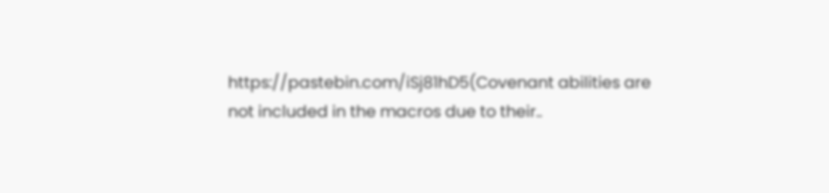https://pastebin.com/iSj81hD5(Covenant abilities are not included in the macros due to their..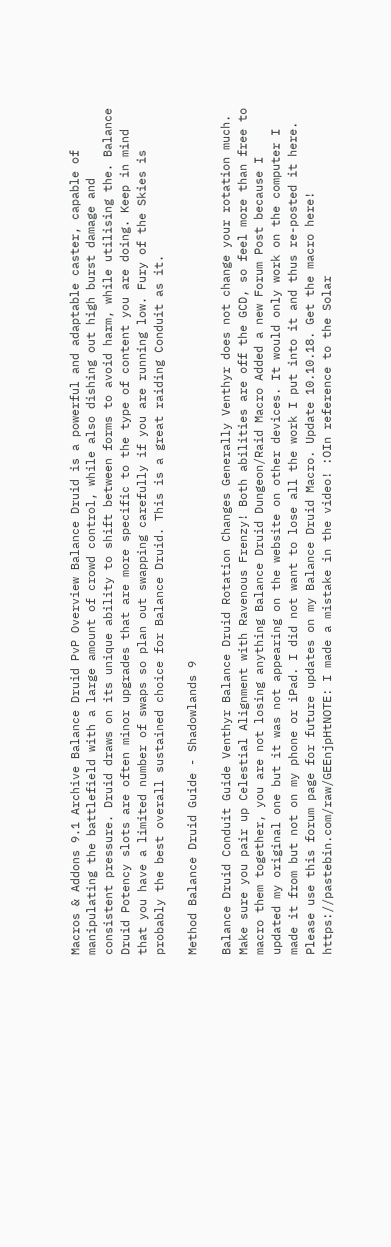Macros & Addons 9.1 Archive Balance Druid PvP Overview Balance Druid is a powerful and adaptable caster, capable of manipulating the battlefield with a large amount of crowd control, while also dishing out high burst damage and consistent pressure. Druid draws on its unique ability to shift between forms to avoid harm, while utilising the. Balance Druid Potency slots are often minor upgrades that are more specific to the type of content you are doing. Keep in mind that you have a limited number of swaps so plan out swapping carefully if you are running low. Fury of the Skies is probably the best overall sustained choice for Balance Druid. This is a great raiding Conduit as it.

Method Balance Druid Guide - Shadowlands 9

Balance Druid Conduit Guide Venthyr Balance Druid Rotation Changes Generally Venthyr does not change your rotation much. Make sure you pair up Celestial Alignment with Ravenous Frenzy! Both abilities are off the GCD, so feel more than free to macro them together, you are not losing anything Balance Druid Dungeon/Raid Macro Added a new Forum Post because I updated my original one but it was not appearing on the website on other devices. It would only work on the computer I made it from but not on my phone or iPad. I did not want to lose all the work I put into it and thus re-posted it here. Please use this forum page for future updates on my Balance Druid Macro. Update 10.10.18. Get the macro here! https://pastebin.com/raw/GEEnjpHtNOTE: I made a mistake in the video! :OIn reference to the Solar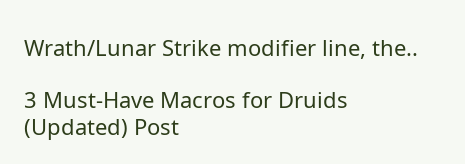Wrath/Lunar Strike modifier line, the..

3 Must-Have Macros for Druids (Updated) Post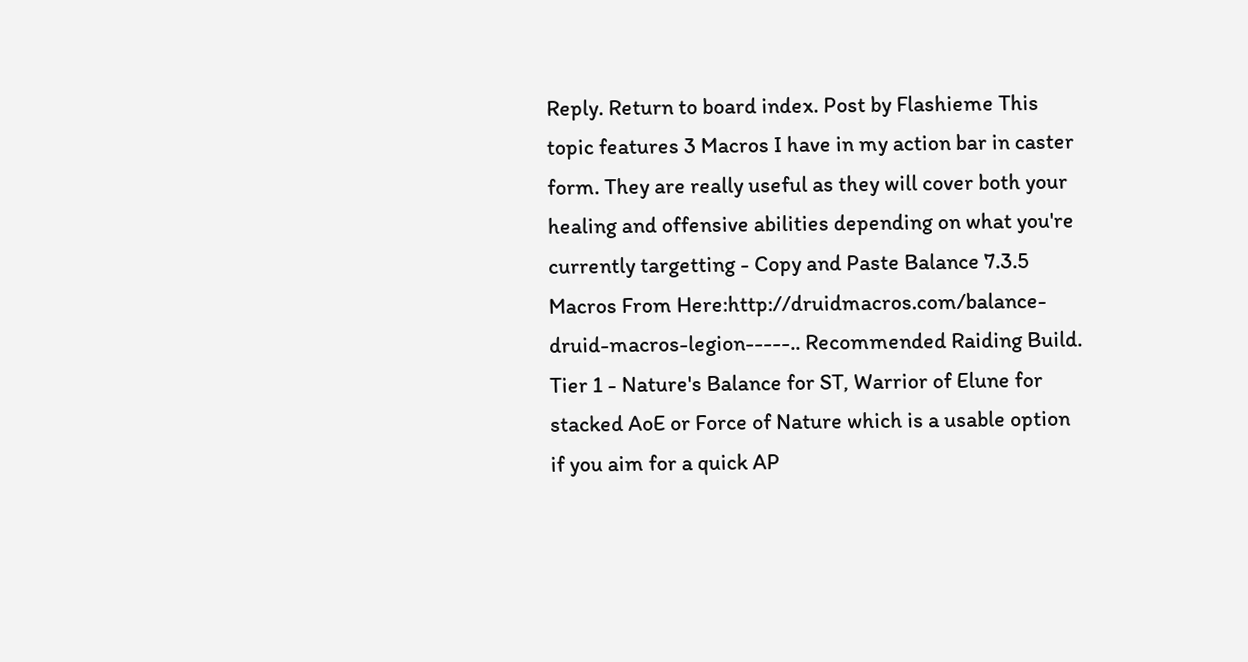Reply. Return to board index. Post by Flashieme This topic features 3 Macros I have in my action bar in caster form. They are really useful as they will cover both your healing and offensive abilities depending on what you're currently targetting - Copy and Paste Balance 7.3.5 Macros From Here:http://druidmacros.com/balance-druid-macros-legion-----.. Recommended Raiding Build. Tier 1 - Nature's Balance for ST, Warrior of Elune for stacked AoE or Force of Nature which is a usable option if you aim for a quick AP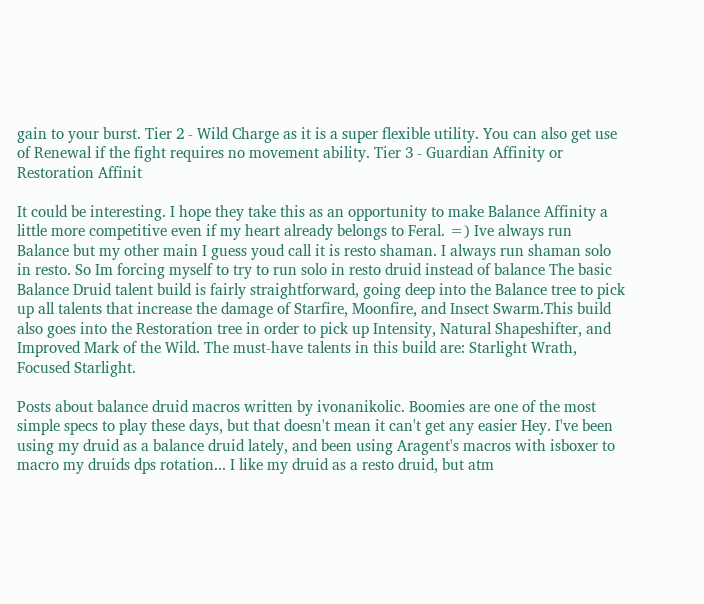gain to your burst. Tier 2 - Wild Charge as it is a super flexible utility. You can also get use of Renewal if the fight requires no movement ability. Tier 3 - Guardian Affinity or Restoration Affinit

It could be interesting. I hope they take this as an opportunity to make Balance Affinity a little more competitive even if my heart already belongs to Feral. =) Ive always run Balance but my other main I guess youd call it is resto shaman. I always run shaman solo in resto. So Im forcing myself to try to run solo in resto druid instead of balance The basic Balance Druid talent build is fairly straightforward, going deep into the Balance tree to pick up all talents that increase the damage of Starfire, Moonfire, and Insect Swarm.This build also goes into the Restoration tree in order to pick up Intensity, Natural Shapeshifter, and Improved Mark of the Wild. The must-have talents in this build are: Starlight Wrath, Focused Starlight.

Posts about balance druid macros written by ivonanikolic. Boomies are one of the most simple specs to play these days, but that doesn't mean it can't get any easier Hey. I've been using my druid as a balance druid lately, and been using Aragent's macros with isboxer to macro my druids dps rotation... I like my druid as a resto druid, but atm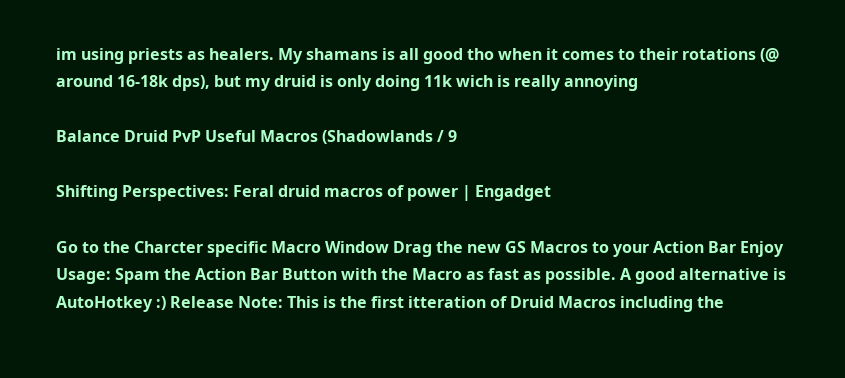im using priests as healers. My shamans is all good tho when it comes to their rotations (@ around 16-18k dps), but my druid is only doing 11k wich is really annoying

Balance Druid PvP Useful Macros (Shadowlands / 9

Shifting Perspectives: Feral druid macros of power | Engadget

Go to the Charcter specific Macro Window Drag the new GS Macros to your Action Bar Enjoy Usage: Spam the Action Bar Button with the Macro as fast as possible. A good alternative is AutoHotkey :) Release Note: This is the first itteration of Druid Macros including the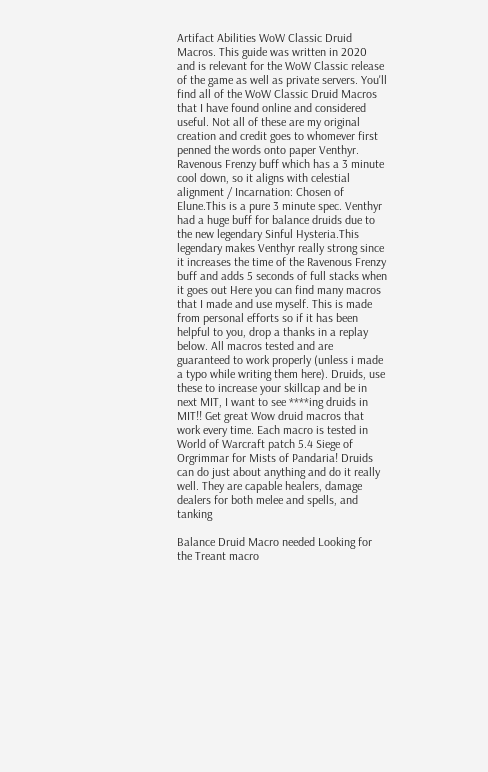Artifact Abilities WoW Classic Druid Macros. This guide was written in 2020 and is relevant for the WoW Classic release of the game as well as private servers. You'll find all of the WoW Classic Druid Macros that I have found online and considered useful. Not all of these are my original creation and credit goes to whomever first penned the words onto paper Venthyr. Ravenous Frenzy buff which has a 3 minute cool down, so it aligns with celestial alignment / Incarnation: Chosen of Elune.This is a pure 3 minute spec. Venthyr had a huge buff for balance druids due to the new legendary Sinful Hysteria.This legendary makes Venthyr really strong since it increases the time of the Ravenous Frenzy buff and adds 5 seconds of full stacks when it goes out Here you can find many macros that I made and use myself. This is made from personal efforts so if it has been helpful to you, drop a thanks in a replay below. All macros tested and are guaranteed to work properly (unless i made a typo while writing them here). Druids, use these to increase your skillcap and be in next MIT, I want to see ****ing druids in MIT!! Get great Wow druid macros that work every time. Each macro is tested in World of Warcraft patch 5.4 Siege of Orgrimmar for Mists of Pandaria! Druids can do just about anything and do it really well. They are capable healers, damage dealers for both melee and spells, and tanking

Balance Druid Macro needed Looking for the Treant macro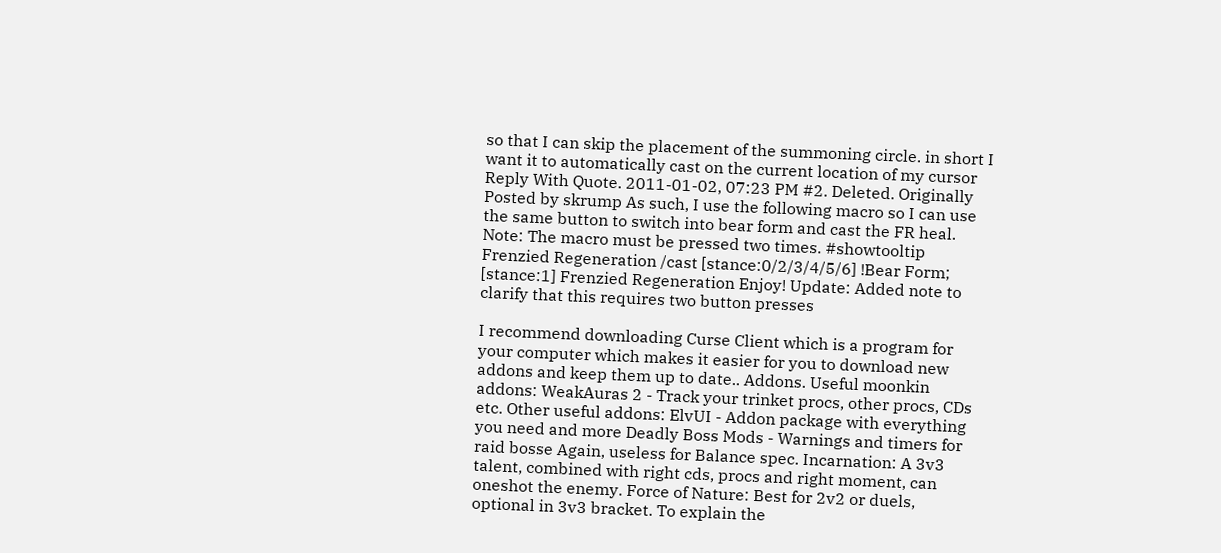so that I can skip the placement of the summoning circle. in short I want it to automatically cast on the current location of my cursor Reply With Quote. 2011-01-02, 07:23 PM #2. Deleted. Originally Posted by skrump As such, I use the following macro so I can use the same button to switch into bear form and cast the FR heal. Note: The macro must be pressed two times. #showtooltip Frenzied Regeneration /cast [stance:0/2/3/4/5/6] !Bear Form; [stance:1] Frenzied Regeneration Enjoy! Update: Added note to clarify that this requires two button presses

I recommend downloading Curse Client which is a program for your computer which makes it easier for you to download new addons and keep them up to date.. Addons. Useful moonkin addons: WeakAuras 2 - Track your trinket procs, other procs, CDs etc. Other useful addons: ElvUI - Addon package with everything you need and more Deadly Boss Mods - Warnings and timers for raid bosse Again, useless for Balance spec. Incarnation: A 3v3 talent, combined with right cds, procs and right moment, can oneshot the enemy. Force of Nature: Best for 2v2 or duels, optional in 3v3 bracket. To explain the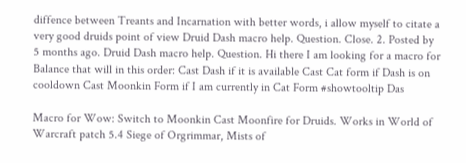diffence between Treants and Incarnation with better words, i allow myself to citate a very good druids point of view Druid Dash macro help. Question. Close. 2. Posted by 5 months ago. Druid Dash macro help. Question. Hi there I am looking for a macro for Balance that will in this order: Cast Dash if it is available Cast Cat form if Dash is on cooldown Cast Moonkin Form if I am currently in Cat Form #showtooltip Das

Macro for Wow: Switch to Moonkin Cast Moonfire for Druids. Works in World of Warcraft patch 5.4 Siege of Orgrimmar, Mists of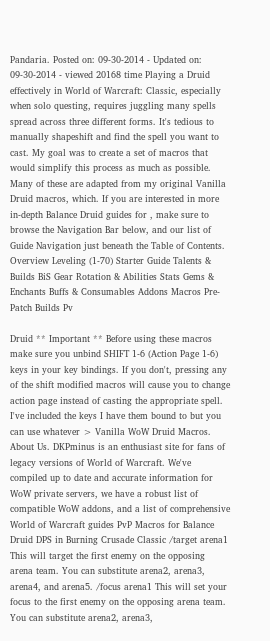Pandaria. Posted on: 09-30-2014 - Updated on: 09-30-2014 - viewed 20168 time Playing a Druid effectively in World of Warcraft: Classic, especially when solo questing, requires juggling many spells spread across three different forms. It's tedious to manually shapeshift and find the spell you want to cast. My goal was to create a set of macros that would simplify this process as much as possible. Many of these are adapted from my original Vanilla Druid macros, which. If you are interested in more in-depth Balance Druid guides for , make sure to browse the Navigation Bar below, and our list of Guide Navigation just beneath the Table of Contents. Overview Leveling (1-70) Starter Guide Talents & Builds BiS Gear Rotation & Abilities Stats Gems & Enchants Buffs & Consumables Addons Macros Pre-Patch Builds Pv

Druid ** Important ** Before using these macros make sure you unbind SHIFT 1-6 (Action Page 1-6) keys in your key bindings. If you don't, pressing any of the shift modified macros will cause you to change action page instead of casting the appropriate spell. I've included the keys I have them bound to but you can use whatever > Vanilla WoW Druid Macros. About Us. DKPminus is an enthusiast site for fans of legacy versions of World of Warcraft. We've compiled up to date and accurate information for WoW private servers, we have a robust list of compatible WoW addons, and a list of comprehensive World of Warcraft guides PvP Macros for Balance Druid DPS in Burning Crusade Classic /target arena1 This will target the first enemy on the opposing arena team. You can substitute arena2, arena3, arena4, and arena5. /focus arena1 This will set your focus to the first enemy on the opposing arena team. You can substitute arena2, arena3,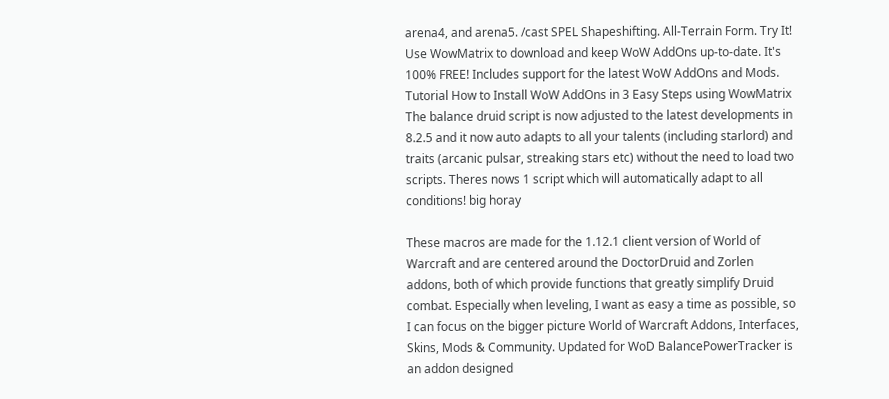arena4, and arena5. /cast SPEL Shapeshifting. All-Terrain Form. Try It! Use WowMatrix to download and keep WoW AddOns up-to-date. It's 100% FREE! Includes support for the latest WoW AddOns and Mods. Tutorial How to Install WoW AddOns in 3 Easy Steps using WowMatrix The balance druid script is now adjusted to the latest developments in 8.2.5 and it now auto adapts to all your talents (including starlord) and traits (arcanic pulsar, streaking stars etc) without the need to load two scripts. Theres nows 1 script which will automatically adapt to all conditions! big horay

These macros are made for the 1.12.1 client version of World of Warcraft and are centered around the DoctorDruid and Zorlen addons, both of which provide functions that greatly simplify Druid combat. Especially when leveling, I want as easy a time as possible, so I can focus on the bigger picture World of Warcraft Addons, Interfaces, Skins, Mods & Community. Updated for WoD BalancePowerTracker is an addon designed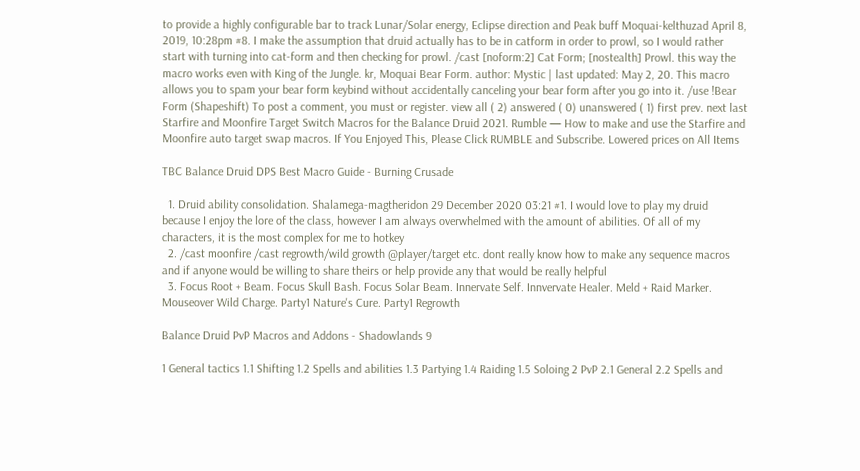to provide a highly configurable bar to track Lunar/Solar energy, Eclipse direction and Peak buff Moquai-kelthuzad April 8, 2019, 10:28pm #8. I make the assumption that druid actually has to be in catform in order to prowl, so I would rather start with turning into cat-form and then checking for prowl. /cast [noform:2] Cat Form; [nostealth] Prowl. this way the macro works even with King of the Jungle. kr, Moquai Bear Form. author: Mystic | last updated: May 2, 20. This macro allows you to spam your bear form keybind without accidentally canceling your bear form after you go into it. /use !Bear Form (Shapeshift) To post a comment, you must or register. view all ( 2) answered ( 0) unanswered ( 1) first prev. next last Starfire and Moonfire Target Switch Macros for the Balance Druid 2021. Rumble — How to make and use the Starfire and Moonfire auto target swap macros. If You Enjoyed This, Please Click RUMBLE and Subscribe. Lowered prices on All Items

TBC Balance Druid DPS Best Macro Guide - Burning Crusade

  1. Druid ability consolidation. Shalamega-magtheridon 29 December 2020 03:21 #1. I would love to play my druid because I enjoy the lore of the class, however I am always overwhelmed with the amount of abilities. Of all of my characters, it is the most complex for me to hotkey
  2. /cast moonfire /cast regrowth/wild growth @player/target etc. dont really know how to make any sequence macros and if anyone would be willing to share theirs or help provide any that would be really helpful
  3. Focus Root + Beam. Focus Skull Bash. Focus Solar Beam. Innervate Self. Innvervate Healer. Meld + Raid Marker. Mouseover Wild Charge. Party1 Nature's Cure. Party1 Regrowth

Balance Druid PvP Macros and Addons - Shadowlands 9

1 General tactics 1.1 Shifting 1.2 Spells and abilities 1.3 Partying 1.4 Raiding 1.5 Soloing 2 PvP 2.1 General 2.2 Spells and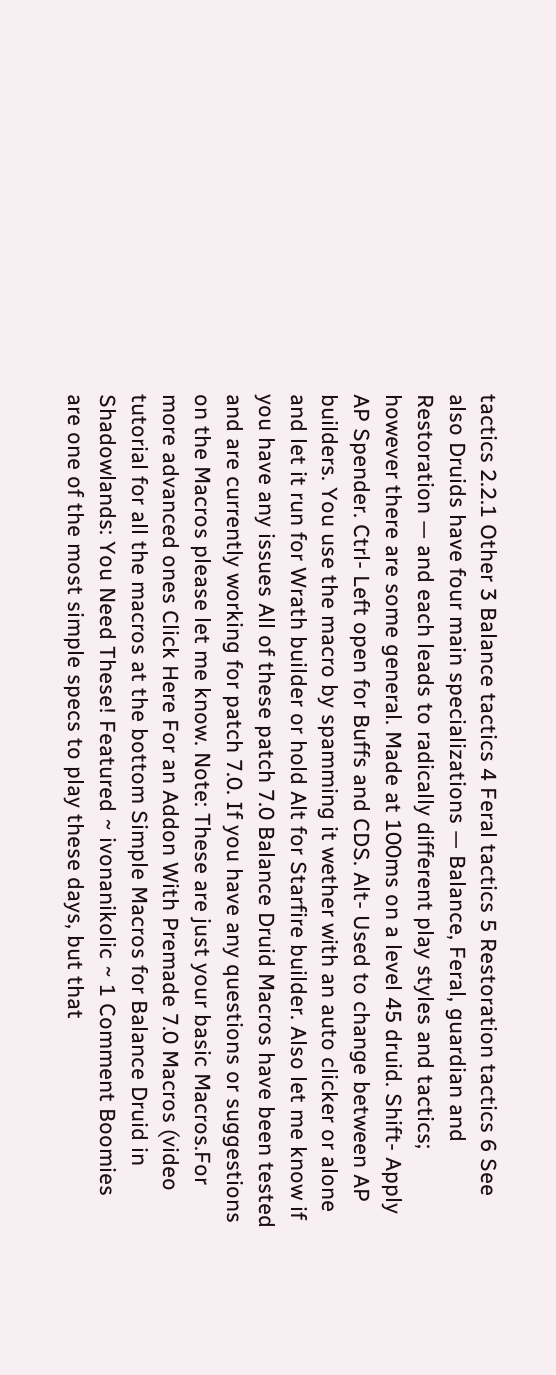tactics 2.2.1 Other 3 Balance tactics 4 Feral tactics 5 Restoration tactics 6 See also Druids have four main specializations — Balance, Feral, guardian and Restoration — and each leads to radically different play styles and tactics; however there are some general. Made at 100ms on a level 45 druid. Shift- Apply AP Spender. Ctrl- Left open for Buffs and CDS. Alt- Used to change between AP builders. You use the macro by spamming it wether with an auto clicker or alone and let it run for Wrath builder or hold Alt for Starfire builder. Also let me know if you have any issues All of these patch 7.0 Balance Druid Macros have been tested and are currently working for patch 7.0. If you have any questions or suggestions on the Macros please let me know. Note: These are just your basic Macros.For more advanced ones Click Here For an Addon With Premade 7.0 Macros (video tutorial for all the macros at the bottom Simple Macros for Balance Druid in Shadowlands: You Need These! Featured ~ ivonanikolic ~ 1 Comment Boomies are one of the most simple specs to play these days, but that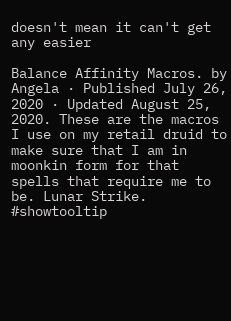doesn't mean it can't get any easier

Balance Affinity Macros. by Angela · Published July 26, 2020 · Updated August 25, 2020. These are the macros I use on my retail druid to make sure that I am in moonkin form for that spells that require me to be. Lunar Strike. #showtooltip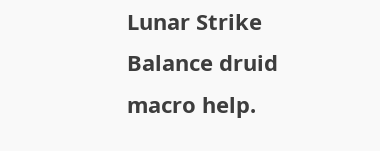Lunar Strike Balance druid macro help.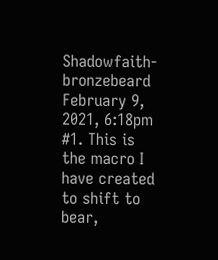Shadowfaith-bronzebeard February 9, 2021, 6:18pm #1. This is the macro I have created to shift to bear,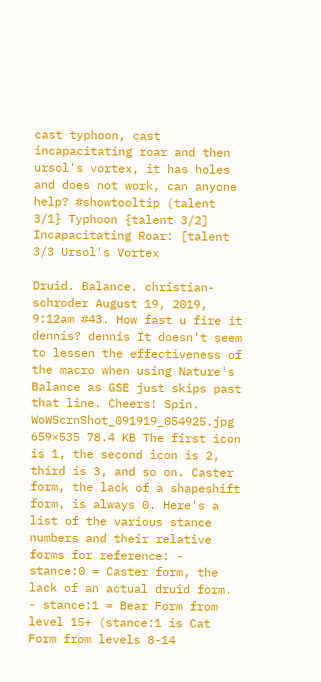cast typhoon, cast incapacitating roar and then ursol's vortex, it has holes and does not work, can anyone help? #showtooltip (talent 3/1} Typhoon {talent 3/2] Incapacitating Roar: [talent 3/3 Ursol's Vortex

Druid. Balance. christian-schroder August 19, 2019, 9:12am #43. How fast u fire it dennis? dennis It doesn't seem to lessen the effectiveness of the macro when using Nature's Balance as GSE just skips past that line. Cheers! Spin. WoWScrnShot_091919_054925.jpg 659×535 78.4 KB The first icon is 1, the second icon is 2, third is 3, and so on. Caster form, the lack of a shapeshift form, is always 0. Here's a list of the various stance numbers and their relative forms for reference: - stance:0 = Caster form, the lack of an actual druid form. - stance:1 = Bear Form from level 15+ (stance:1 is Cat Form from levels 8-14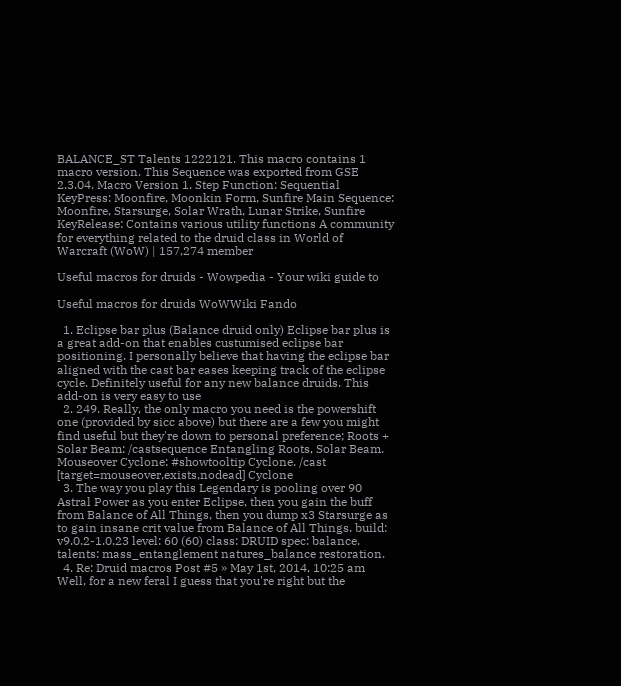BALANCE_ST Talents 1222121. This macro contains 1 macro version. This Sequence was exported from GSE 2.3.04. Macro Version 1. Step Function: Sequential KeyPress: Moonfire, Moonkin Form, Sunfire Main Sequence: Moonfire, Starsurge, Solar Wrath, Lunar Strike, Sunfire KeyRelease: Contains various utility functions A community for everything related to the druid class in World of Warcraft (WoW) | 157,274 member

Useful macros for druids - Wowpedia - Your wiki guide to

Useful macros for druids WoWWiki Fando

  1. Eclipse bar plus (Balance druid only) Eclipse bar plus is a great add-on that enables custumised eclipse bar positioning. I personally believe that having the eclipse bar aligned with the cast bar eases keeping track of the eclipse cycle. Definitely useful for any new balance druids. This add-on is very easy to use
  2. 249. Really, the only macro you need is the powershift one (provided by sicc above) but there are a few you might find useful but they're down to personal preference; Roots + Solar Beam: /castsequence Entangling Roots, Solar Beam. Mouseover Cyclone: #showtooltip Cyclone. /cast [target=mouseover,exists,nodead] Cyclone
  3. The way you play this Legendary is pooling over 90 Astral Power as you enter Eclipse, then you gain the buff from Balance of All Things, then you dump x3 Starsurge as to gain insane crit value from Balance of All Things. build: v9.0.2-1.0.23 level: 60 (60) class: DRUID spec: balance. talents: mass_entanglement natures_balance restoration.
  4. Re: Druid macros Post #5 » May 1st, 2014, 10:25 am Well, for a new feral I guess that you're right but the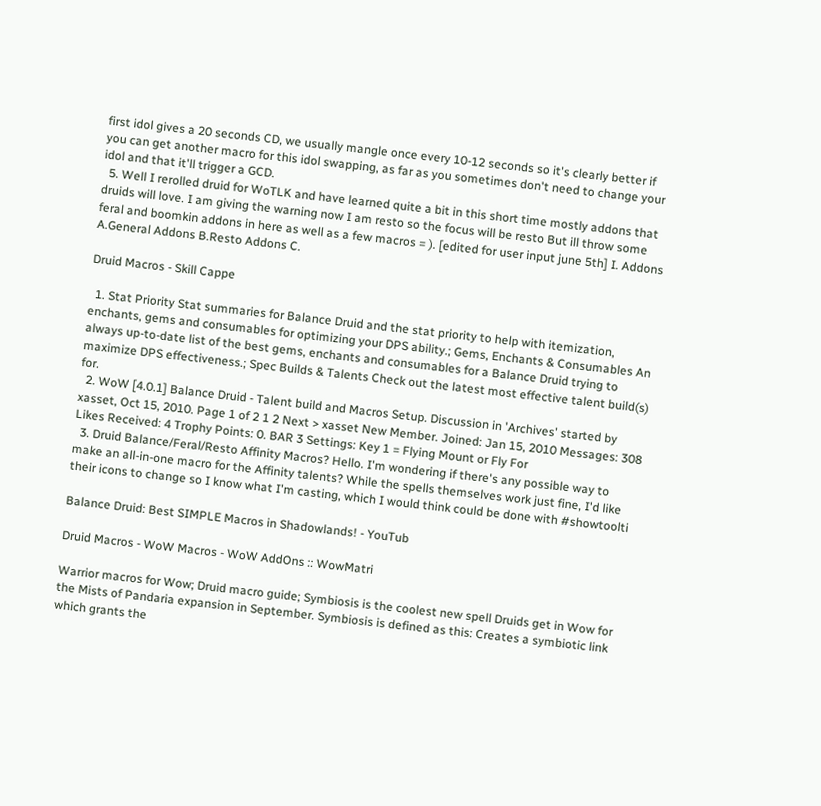first idol gives a 20 seconds CD, we usually mangle once every 10-12 seconds so it's clearly better if you can get another macro for this idol swapping, as far as you sometimes don't need to change your idol and that it'll trigger a GCD.
  5. Well I rerolled druid for WoTLK and have learned quite a bit in this short time mostly addons that druids will love. I am giving the warning now I am resto so the focus will be resto But ill throw some feral and boomkin addons in here as well as a few macros = ). [edited for user input june 5th] I. Addons A.General Addons B.Resto Addons C.

Druid Macros - Skill Cappe

  1. Stat Priority Stat summaries for Balance Druid and the stat priority to help with itemization, enchants, gems and consumables for optimizing your DPS ability.; Gems, Enchants & Consumables An always up-to-date list of the best gems, enchants and consumables for a Balance Druid trying to maximize DPS effectiveness.; Spec Builds & Talents Check out the latest most effective talent build(s) for.
  2. WoW [4.0.1] Balance Druid - Talent build and Macros Setup. Discussion in 'Archives' started by xasset, Oct 15, 2010. Page 1 of 2 1 2 Next > xasset New Member. Joined: Jan 15, 2010 Messages: 308 Likes Received: 4 Trophy Points: 0. BAR 3 Settings: Key 1 = Flying Mount or Fly For
  3. Druid Balance/Feral/Resto Affinity Macros? Hello. I'm wondering if there's any possible way to make an all-in-one macro for the Affinity talents? While the spells themselves work just fine, I'd like their icons to change so I know what I'm casting, which I would think could be done with #showtoolti

Balance Druid: Best SIMPLE Macros in Shadowlands! - YouTub

Druid Macros - WoW Macros - WoW AddOns :: WowMatri

Warrior macros for Wow; Druid macro guide; Symbiosis is the coolest new spell Druids get in Wow for the Mists of Pandaria expansion in September. Symbiosis is defined as this: Creates a symbiotic link which grants the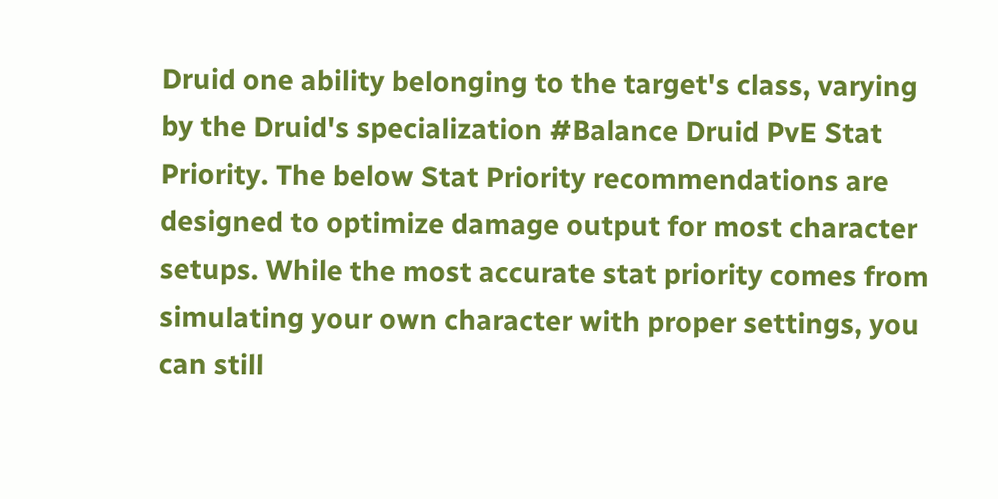Druid one ability belonging to the target's class, varying by the Druid's specialization #Balance Druid PvE Stat Priority. The below Stat Priority recommendations are designed to optimize damage output for most character setups. While the most accurate stat priority comes from simulating your own character with proper settings, you can still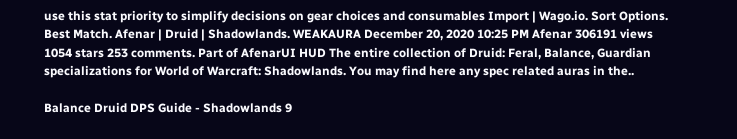use this stat priority to simplify decisions on gear choices and consumables Import | Wago.io. Sort Options. Best Match. Afenar | Druid | Shadowlands. WEAKAURA December 20, 2020 10:25 PM Afenar 306191 views 1054 stars 253 comments. Part of AfenarUI HUD The entire collection of Druid: Feral, Balance, Guardian specializations for World of Warcraft: Shadowlands. You may find here any spec related auras in the..

Balance Druid DPS Guide - Shadowlands 9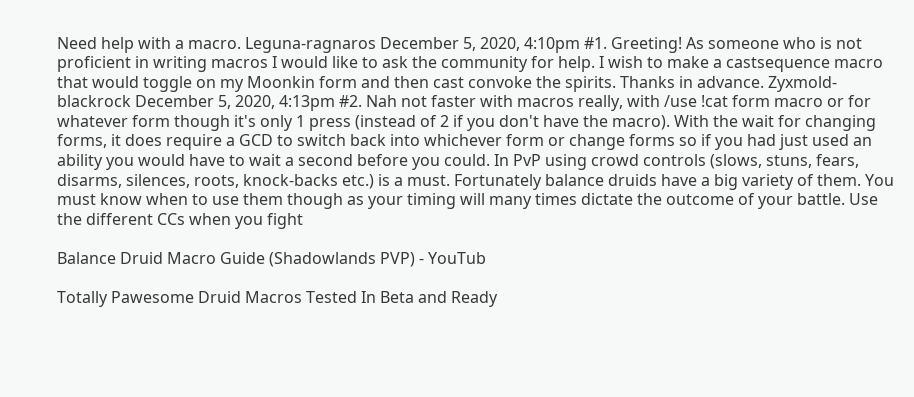Need help with a macro. Leguna-ragnaros December 5, 2020, 4:10pm #1. Greeting! As someone who is not proficient in writing macros I would like to ask the community for help. I wish to make a castsequence macro that would toggle on my Moonkin form and then cast convoke the spirits. Thanks in advance. Zyxmold-blackrock December 5, 2020, 4:13pm #2. Nah not faster with macros really, with /use !cat form macro or for whatever form though it's only 1 press (instead of 2 if you don't have the macro). With the wait for changing forms, it does require a GCD to switch back into whichever form or change forms so if you had just used an ability you would have to wait a second before you could. In PvP using crowd controls (slows, stuns, fears, disarms, silences, roots, knock-backs etc.) is a must. Fortunately balance druids have a big variety of them. You must know when to use them though as your timing will many times dictate the outcome of your battle. Use the different CCs when you fight

Balance Druid Macro Guide (Shadowlands PVP) - YouTub

Totally Pawesome Druid Macros Tested In Beta and Ready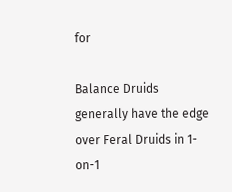for

Balance Druids generally have the edge over Feral Druids in 1-on-1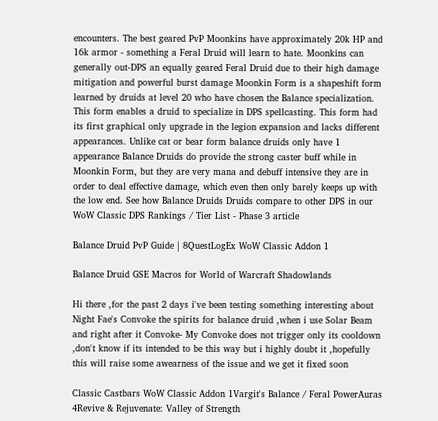encounters. The best geared PvP Moonkins have approximately 20k HP and 16k armor - something a Feral Druid will learn to hate. Moonkins can generally out-DPS an equally geared Feral Druid due to their high damage mitigation and powerful burst damage Moonkin Form is a shapeshift form learned by druids at level 20 who have chosen the Balance specialization. This form enables a druid to specialize in DPS spellcasting. This form had its first graphical only upgrade in the legion expansion and lacks different appearances. Unlike cat or bear form balance druids only have 1 appearance Balance Druids do provide the strong caster buff while in Moonkin Form, but they are very mana and debuff intensive they are in order to deal effective damage, which even then only barely keeps up with the low end. See how Balance Druids Druids compare to other DPS in our WoW Classic DPS Rankings / Tier List - Phase 3 article

Balance Druid PvP Guide | 8QuestLogEx WoW Classic Addon 1

Balance Druid GSE Macros for World of Warcraft Shadowlands

Hi there ,for the past 2 days i've been testing something interesting about Night Fae's Convoke the spirits for balance druid ,when i use Solar Beam and right after it Convoke- My Convoke does not trigger only its cooldown ,don't know if its intended to be this way but i highly doubt it ,hopefully this will raise some awearness of the issue and we get it fixed soon

Classic Castbars WoW Classic Addon 1Vargit's Balance / Feral PowerAuras 4Revive & Rejuvenate: Valley of Strength